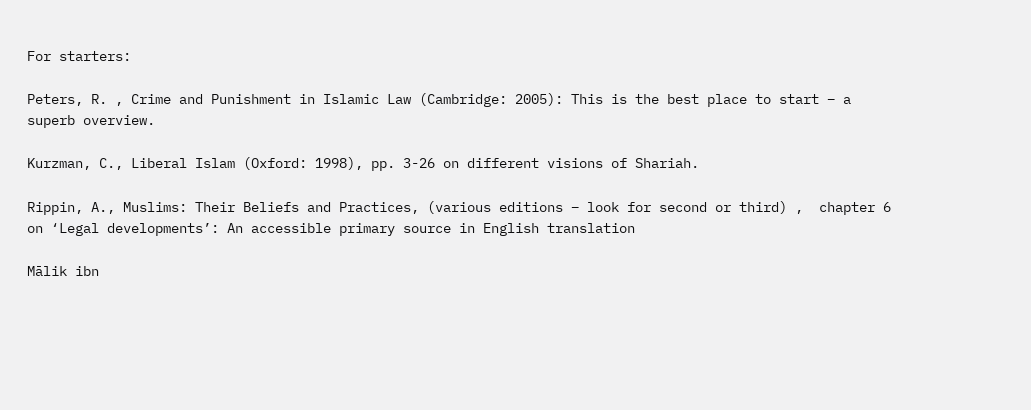For starters:

Peters, R. , Crime and Punishment in Islamic Law (Cambridge: 2005): This is the best place to start – a superb overview.

Kurzman, C., Liberal Islam (Oxford: 1998), pp. 3-26 on different visions of Shariah.

Rippin, A., Muslims: Their Beliefs and Practices, (various editions – look for second or third) ,  chapter 6 on ‘Legal developments’: An accessible primary source in English translation

Mālik ibn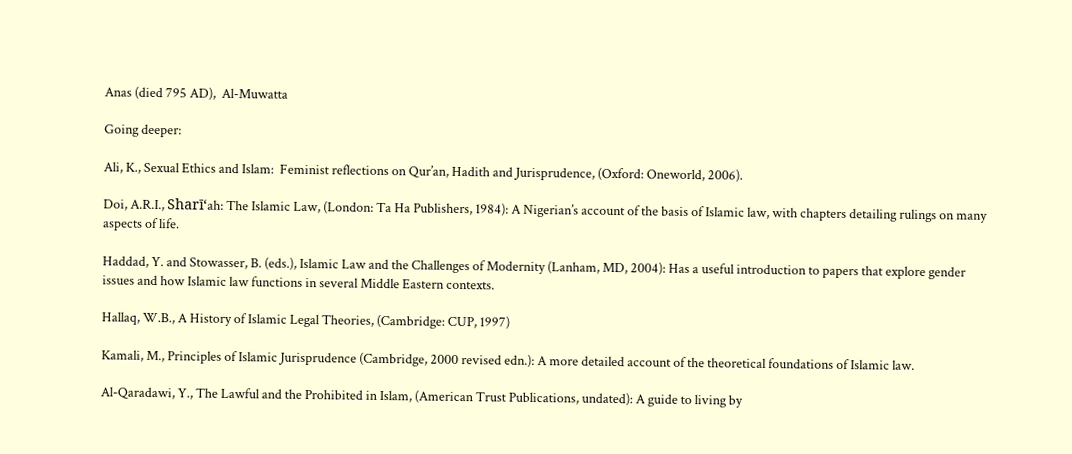Anas (died 795 AD),  Al-Muwatta

Going deeper:

Ali, K., Sexual Ethics and Islam:  Feminist reflections on Qur’an, Hadith and Jurisprudence, (Oxford: Oneworld, 2006).

Doi, A.R.I., Sharī‘ah: The Islamic Law, (London: Ta Ha Publishers, 1984): A Nigerian’s account of the basis of Islamic law, with chapters detailing rulings on many aspects of life.

Haddad, Y. and Stowasser, B. (eds.), Islamic Law and the Challenges of Modernity (Lanham, MD, 2004): Has a useful introduction to papers that explore gender issues and how Islamic law functions in several Middle Eastern contexts.

Hallaq, W.B., A History of Islamic Legal Theories, (Cambridge: CUP, 1997)

Kamali, M., Principles of Islamic Jurisprudence (Cambridge, 2000 revised edn.): A more detailed account of the theoretical foundations of Islamic law.

Al-Qaradawi, Y., The Lawful and the Prohibited in Islam, (American Trust Publications, undated): A guide to living by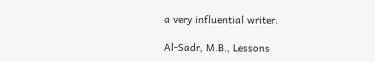a very influential writer.

Al-Sadr, M.B., Lessons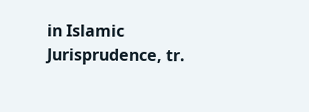in Islamic Jurisprudence, tr.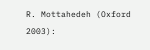R. Mottahedeh (Oxford 2003):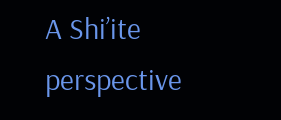A Shi’ite perspective